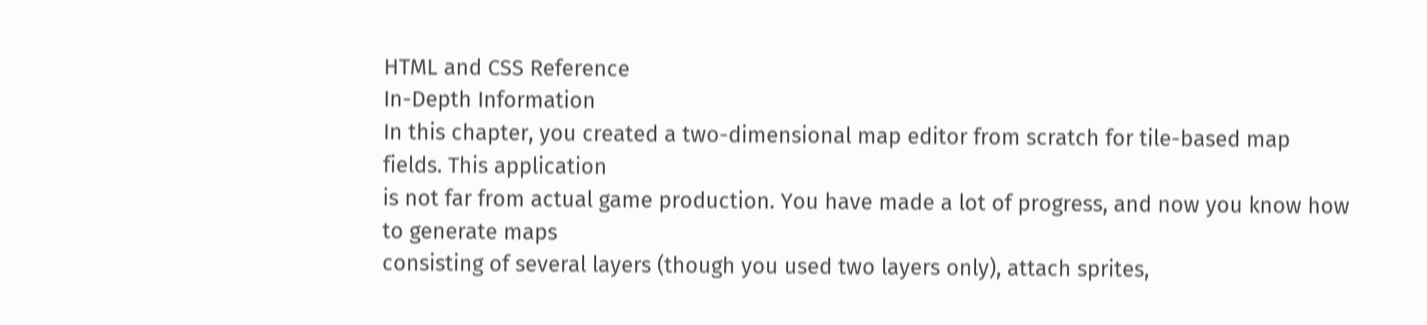HTML and CSS Reference
In-Depth Information
In this chapter, you created a two-dimensional map editor from scratch for tile-based map fields. This application
is not far from actual game production. You have made a lot of progress, and now you know how to generate maps
consisting of several layers (though you used two layers only), attach sprites,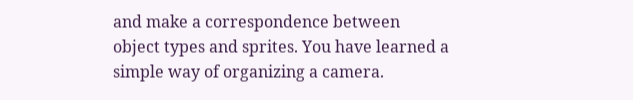and make a correspondence between
object types and sprites. You have learned a simple way of organizing a camera.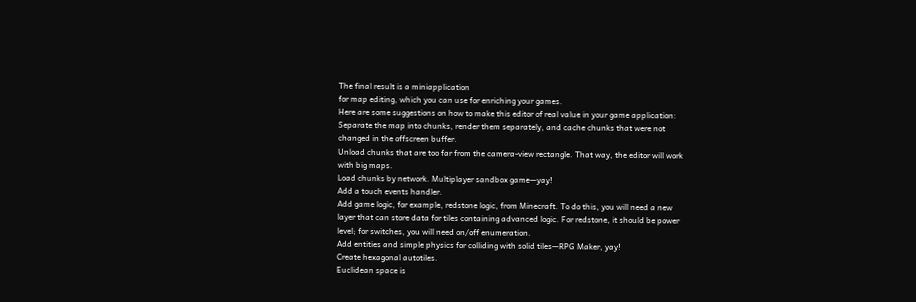The final result is a miniapplication
for map editing, which you can use for enriching your games.
Here are some suggestions on how to make this editor of real value in your game application:
Separate the map into chunks, render them separately, and cache chunks that were not
changed in the offscreen buffer.
Unload chunks that are too far from the camera-view rectangle. That way, the editor will work
with big maps.
Load chunks by network. Multiplayer sandbox game—yay!
Add a touch events handler.
Add game logic, for example, redstone logic, from Minecraft. To do this, you will need a new
layer that can store data for tiles containing advanced logic. For redstone, it should be power
level; for switches, you will need on/off enumeration.
Add entities and simple physics for colliding with solid tiles—RPG Maker, yay!
Create hexagonal autotiles.
Euclidean space is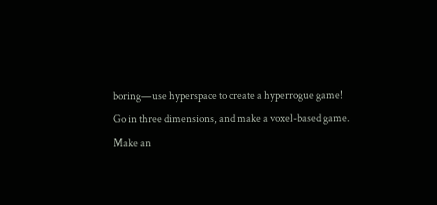boring—use hyperspace to create a hyperrogue game!
Go in three dimensions, and make a voxel-based game.
Make an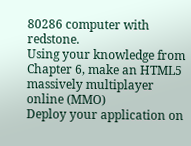80286 computer with redstone.
Using your knowledge from Chapter 6, make an HTML5 massively multiplayer online (MMO)
Deploy your application on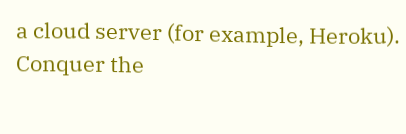a cloud server (for example, Heroku).
Conquer the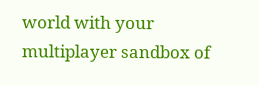world with your multiplayer sandbox of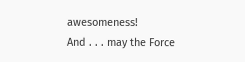awesomeness!
And . . . may the Force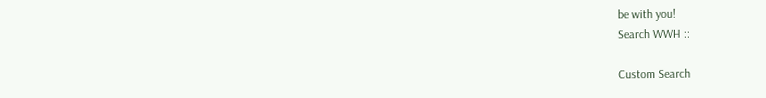be with you!
Search WWH ::

Custom Search